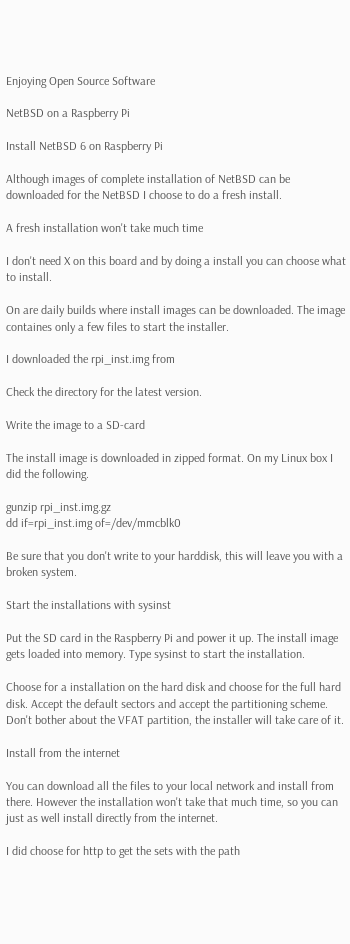Enjoying Open Source Software

NetBSD on a Raspberry Pi

Install NetBSD 6 on Raspberry Pi

Although images of complete installation of NetBSD can be downloaded for the NetBSD I choose to do a fresh install.

A fresh installation won't take much time

I don't need X on this board and by doing a install you can choose what to install.

On are daily builds where install images can be downloaded. The image containes only a few files to start the installer.

I downloaded the rpi_inst.img from

Check the directory for the latest version.

Write the image to a SD-card

The install image is downloaded in zipped format. On my Linux box I did the following.

gunzip rpi_inst.img.gz
dd if=rpi_inst.img of=/dev/mmcblk0

Be sure that you don't write to your harddisk, this will leave you with a broken system.

Start the installations with sysinst

Put the SD card in the Raspberry Pi and power it up. The install image gets loaded into memory. Type sysinst to start the installation.

Choose for a installation on the hard disk and choose for the full hard disk. Accept the default sectors and accept the partitioning scheme. Don't bother about the VFAT partition, the installer will take care of it.

Install from the internet

You can download all the files to your local network and install from there. However the installation won't take that much time, so you can just as well install directly from the internet.

I did choose for http to get the sets with the path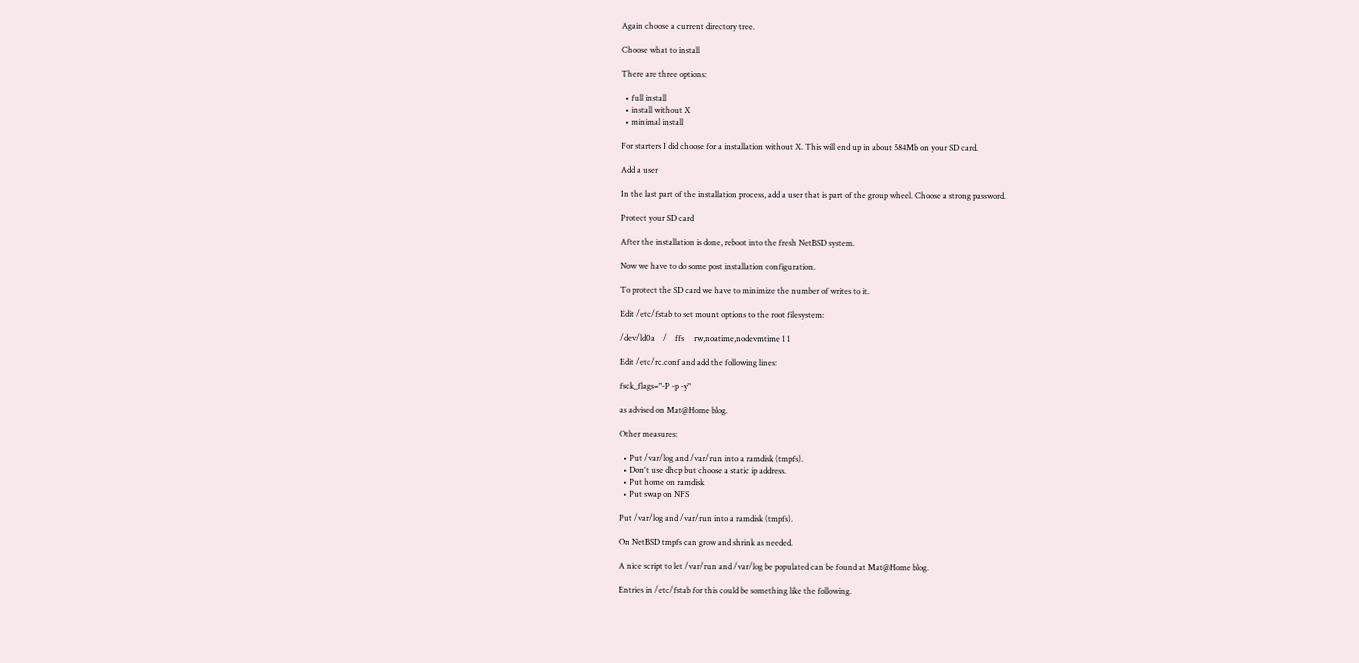Again choose a current directory tree.

Choose what to install

There are three options:

  • full install
  • install without X
  • minimal install

For starters I did choose for a installation without X. This will end up in about 584Mb on your SD card.

Add a user

In the last part of the installation process, add a user that is part of the group wheel. Choose a strong password.

Protect your SD card

After the installation is done, reboot into the fresh NetBSD system.

Now we have to do some post installation configuration.

To protect the SD card we have to minimize the number of writes to it.

Edit /etc/fstab to set mount options to the root filesystem:

/dev/ld0a    /    ffs     rw,noatime,nodevmtime 1 1

Edit /etc/rc.conf and add the following lines:

fsck_flags="-P -p -y"

as advised on Mat@Home blog.

Other measures:

  • Put /var/log and /var/run into a ramdisk (tmpfs).
  • Don't use dhcp but choose a static ip address.
  • Put home on ramdisk
  • Put swap on NFS

Put /var/log and /var/run into a ramdisk (tmpfs).

On NetBSD tmpfs can grow and shrink as needed.

A nice script to let /var/run and /var/log be populated can be found at Mat@Home blog.

Entries in /etc/fstab for this could be something like the following.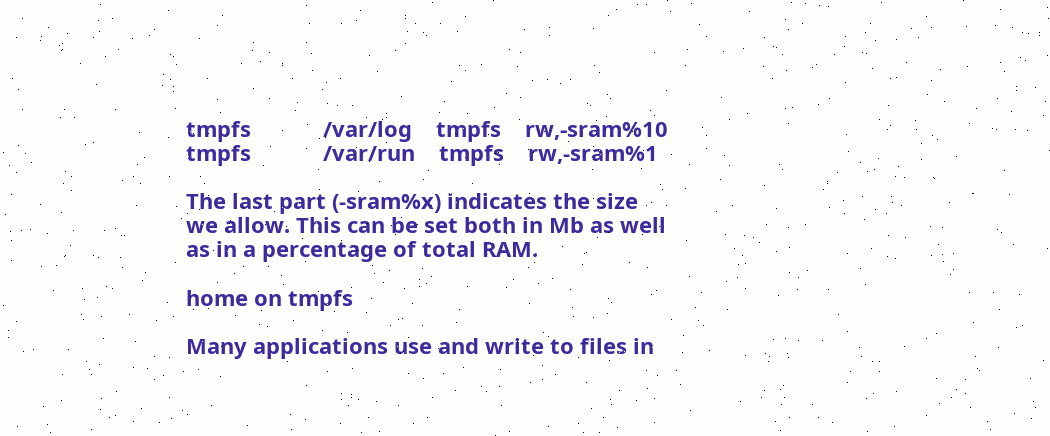tmpfs            /var/log    tmpfs    rw,-sram%10
tmpfs            /var/run    tmpfs    rw,-sram%1

The last part (-sram%x) indicates the size we allow. This can be set both in Mb as well as in a percentage of total RAM.

home on tmpfs

Many applications use and write to files in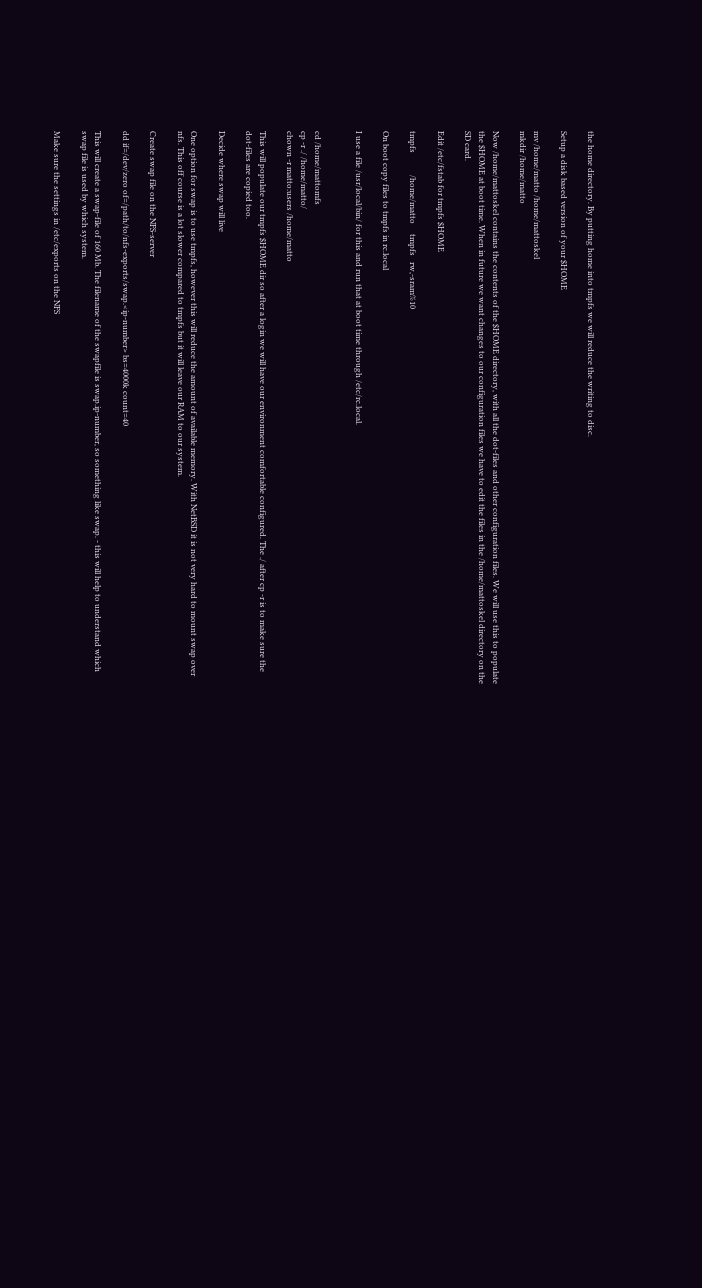the home directory. By putting home into tmpfs we will reduce the writing to disc.

Setup a disk based version of your $HOME

mv /home/matto /home/mattoskel
mkdir /home/matto

Now /home/mattoskel contains the contents of the $HOME directory, with all the dot-files and other configuration files. We will use this to populate the $HOME at boot time. When in future we want changes to our configuration files we have to edit the files in the /home/mattoskel directory on the SD card.

Edit /etc/fstab for tmpfs $HOME

tmpfs           /home/matto     tmpfs   rw,-sram%10

On boot copy files to tmpfs in rc.local

I use a file /usr/local/bin/ for this and run that at boot time through /etc/rc.local.


cd /home/mattomfs
cp -r ./ /home/matto/
chown -r matto:users /home/matto

This will populate our tmpfs $HOME dir so after a login we will have our environment comfortable configured. The ./ after cp -r is to make sure the dot-files are copied too.

Decide where swap will live

One option for swap is to use tmpfs, however this will reduce the amount of available memory. With NetBSD it is not very hard to mount swap over nfs. This off course is a lot slower compared to tmpfs but it will leave our RAM to our system.

Create swap file on the NFS-server

dd if=/dev/zero of=/path/to/nfs-exports/swap.<ip-number> bs=4000k count=40

This will create a swap-file of 160 Mb. The filename of the swapfile is swap.ip-number, so something like swap. - this will help to understand which swap file is used by which system.

Make sure the settings in /etc/exports on the NFS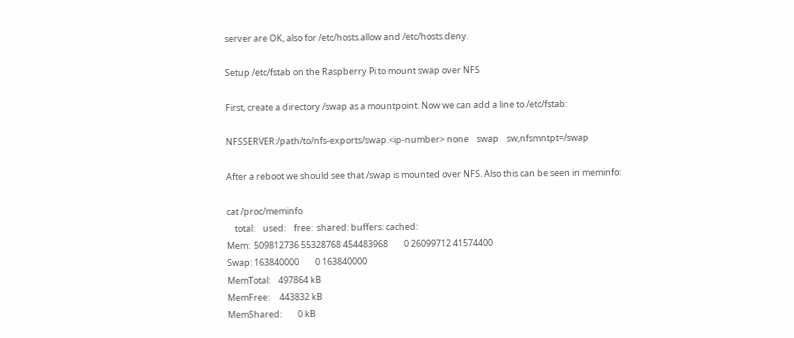server are OK, also for /etc/hosts.allow and /etc/hosts.deny.

Setup /etc/fstab on the Raspberry Pi to mount swap over NFS

First, create a directory /swap as a mountpoint. Now we can add a line to /etc/fstab:

NFSSERVER:/path/to/nfs-exports/swap.<ip-number> none    swap    sw,nfsmntpt=/swap

After a reboot we should see that /swap is mounted over NFS. Also this can be seen in meminfo:

cat /proc/meminfo
    total:    used:    free:  shared: buffers: cached:
Mem:  509812736 55328768 454483968        0 26099712 41574400
Swap: 163840000        0 163840000
MemTotal:    497864 kB
MemFree:     443832 kB
MemShared:        0 kB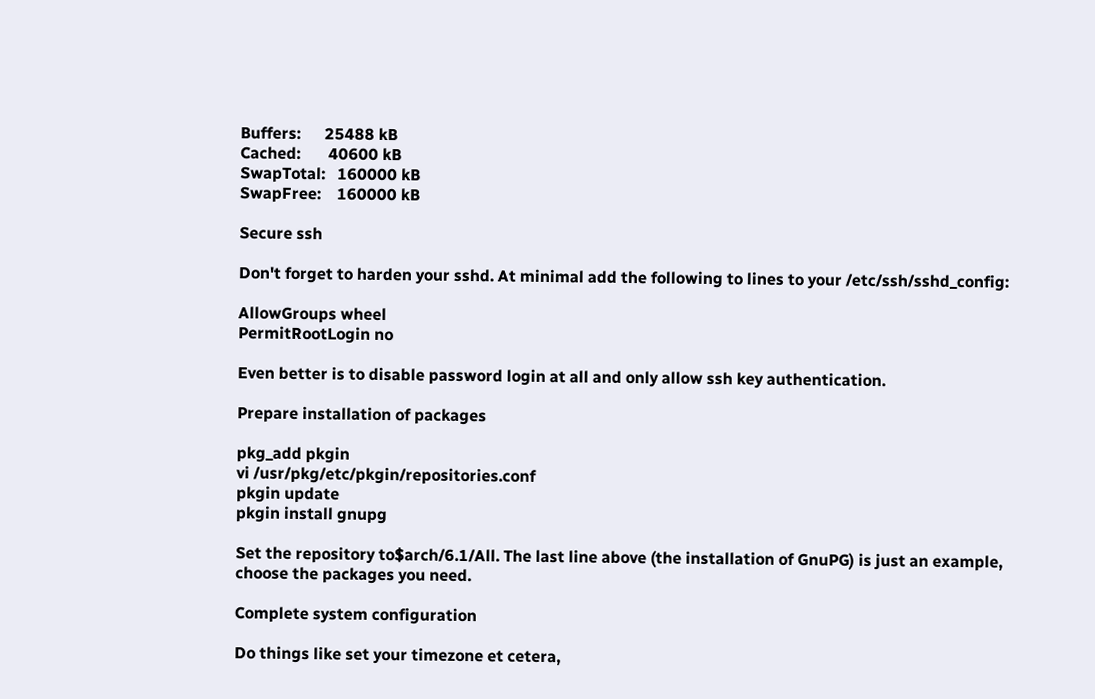Buffers:      25488 kB
Cached:       40600 kB
SwapTotal:   160000 kB
SwapFree:    160000 kB

Secure ssh

Don't forget to harden your sshd. At minimal add the following to lines to your /etc/ssh/sshd_config:

AllowGroups wheel
PermitRootLogin no

Even better is to disable password login at all and only allow ssh key authentication.

Prepare installation of packages

pkg_add pkgin
vi /usr/pkg/etc/pkgin/repositories.conf
pkgin update
pkgin install gnupg

Set the repository to$arch/6.1/All. The last line above (the installation of GnuPG) is just an example, choose the packages you need.

Complete system configuration

Do things like set your timezone et cetera,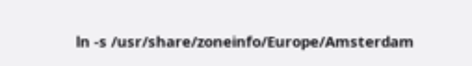ln -s /usr/share/zoneinfo/Europe/Amsterdam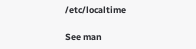/etc/localtime

See man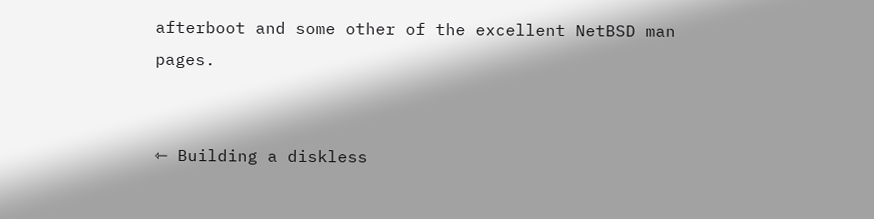afterboot and some other of the excellent NetBSD man pages.


⇽ Building a diskless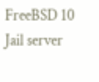FreeBSD 10 Jail server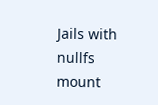Jails with nullfs mount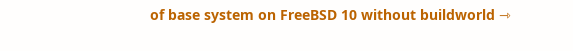of base system on FreeBSD 10 without buildworld ⇾